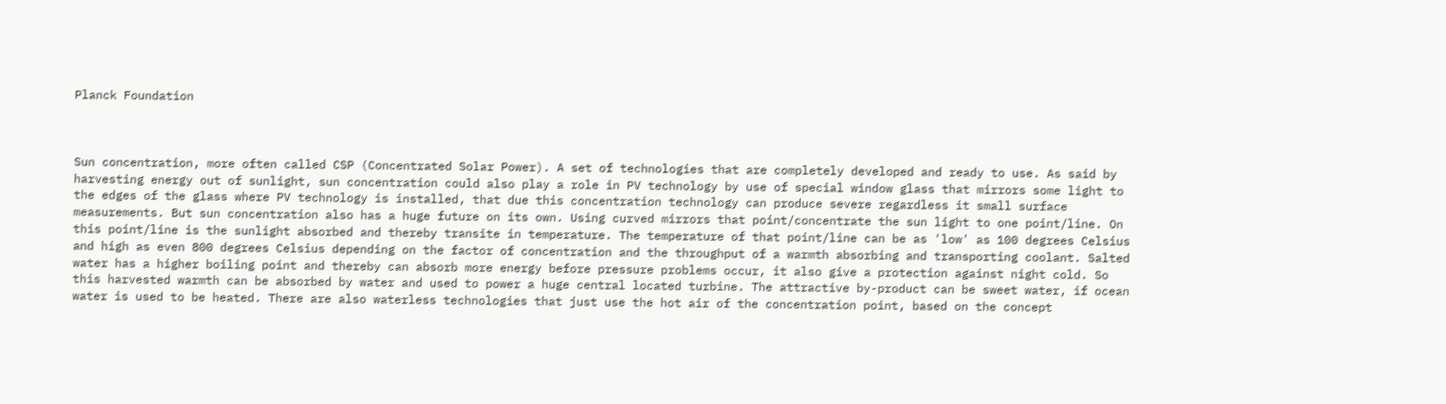Planck Foundation



Sun concentration, more often called CSP (Concentrated Solar Power). A set of technologies that are completely developed and ready to use. As said by harvesting energy out of sunlight, sun concentration could also play a role in PV technology by use of special window glass that mirrors some light to the edges of the glass where PV technology is installed, that due this concentration technology can produce severe regardless it small surface measurements. But sun concentration also has a huge future on its own. Using curved mirrors that point/concentrate the sun light to one point/line. On this point/line is the sunlight absorbed and thereby transite in temperature. The temperature of that point/line can be as 'low' as 100 degrees Celsius and high as even 800 degrees Celsius depending on the factor of concentration and the throughput of a warmth absorbing and transporting coolant. Salted water has a higher boiling point and thereby can absorb more energy before pressure problems occur, it also give a protection against night cold. So this harvested warmth can be absorbed by water and used to power a huge central located turbine. The attractive by-product can be sweet water, if ocean water is used to be heated. There are also waterless technologies that just use the hot air of the concentration point, based on the concept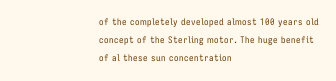of the completely developed almost 100 years old concept of the Sterling motor. The huge benefit of al these sun concentration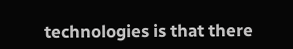technologies is that there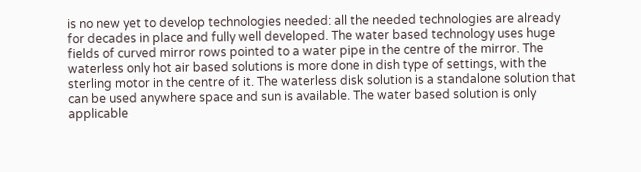is no new yet to develop technologies needed: all the needed technologies are already for decades in place and fully well developed. The water based technology uses huge fields of curved mirror rows pointed to a water pipe in the centre of the mirror. The waterless only hot air based solutions is more done in dish type of settings, with the sterling motor in the centre of it. The waterless disk solution is a standalone solution that can be used anywhere space and sun is available. The water based solution is only applicable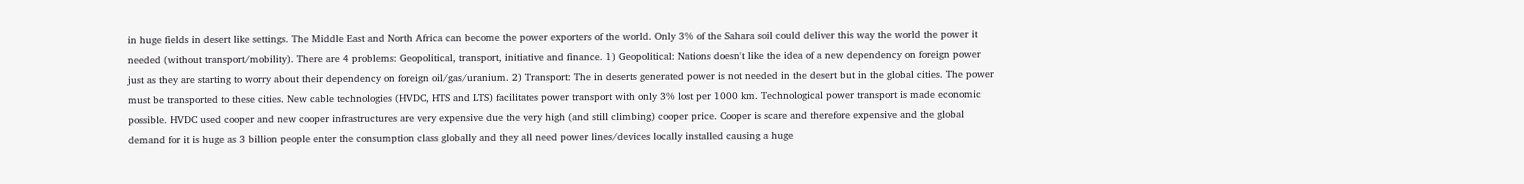in huge fields in desert like settings. The Middle East and North Africa can become the power exporters of the world. Only 3% of the Sahara soil could deliver this way the world the power it needed (without transport/mobility). There are 4 problems: Geopolitical, transport, initiative and finance. 1) Geopolitical: Nations doesn't like the idea of a new dependency on foreign power just as they are starting to worry about their dependency on foreign oil/gas/uranium. 2) Transport: The in deserts generated power is not needed in the desert but in the global cities. The power must be transported to these cities. New cable technologies (HVDC, HTS and LTS) facilitates power transport with only 3% lost per 1000 km. Technological power transport is made economic possible. HVDC used cooper and new cooper infrastructures are very expensive due the very high (and still climbing) cooper price. Cooper is scare and therefore expensive and the global demand for it is huge as 3 billion people enter the consumption class globally and they all need power lines/devices locally installed causing a huge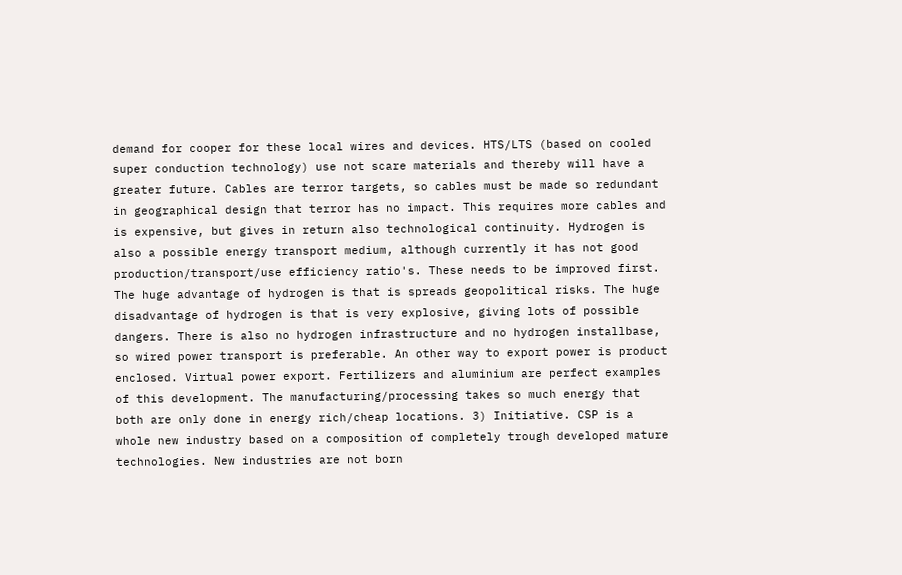demand for cooper for these local wires and devices. HTS/LTS (based on cooled super conduction technology) use not scare materials and thereby will have a greater future. Cables are terror targets, so cables must be made so redundant in geographical design that terror has no impact. This requires more cables and is expensive, but gives in return also technological continuity. Hydrogen is also a possible energy transport medium, although currently it has not good production/transport/use efficiency ratio's. These needs to be improved first. The huge advantage of hydrogen is that is spreads geopolitical risks. The huge disadvantage of hydrogen is that is very explosive, giving lots of possible dangers. There is also no hydrogen infrastructure and no hydrogen installbase, so wired power transport is preferable. An other way to export power is product enclosed. Virtual power export. Fertilizers and aluminium are perfect examples of this development. The manufacturing/processing takes so much energy that both are only done in energy rich/cheap locations. 3) Initiative. CSP is a whole new industry based on a composition of completely trough developed mature technologies. New industries are not born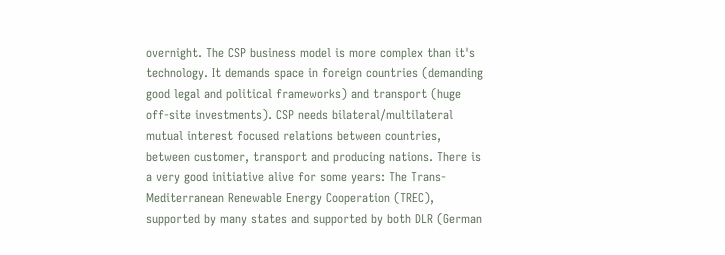overnight. The CSP business model is more complex than it's technology. It demands space in foreign countries (demanding good legal and political frameworks) and transport (huge off-site investments). CSP needs bilateral/multilateral mutual interest focused relations between countries, between customer, transport and producing nations. There is a very good initiative alive for some years: The Trans-Mediterranean Renewable Energy Cooperation (TREC), supported by many states and supported by both DLR (German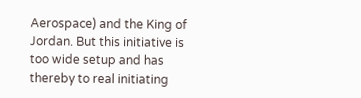Aerospace) and the King of Jordan. But this initiative is too wide setup and has thereby to real initiating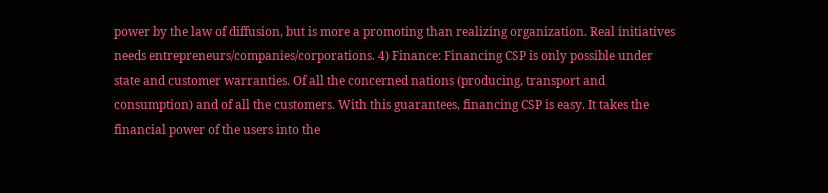power by the law of diffusion, but is more a promoting than realizing organization. Real initiatives needs entrepreneurs/companies/corporations. 4) Finance: Financing CSP is only possible under state and customer warranties. Of all the concerned nations (producing, transport and consumption) and of all the customers. With this guarantees, financing CSP is easy. It takes the financial power of the users into the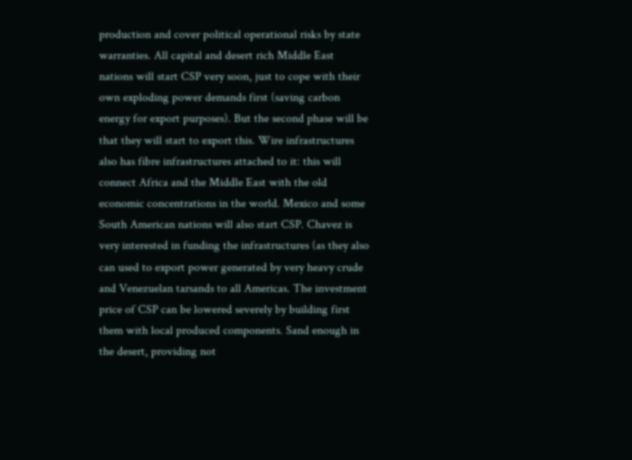production and cover political operational risks by state warranties. All capital and desert rich Middle East nations will start CSP very soon, just to cope with their own exploding power demands first (saving carbon energy for export purposes). But the second phase will be that they will start to export this. Wire infrastructures also has fibre infrastructures attached to it: this will connect Africa and the Middle East with the old economic concentrations in the world. Mexico and some South American nations will also start CSP. Chavez is very interested in funding the infrastructures (as they also can used to export power generated by very heavy crude and Venezuelan tarsands to all Americas. The investment price of CSP can be lowered severely by building first them with local produced components. Sand enough in the desert, providing not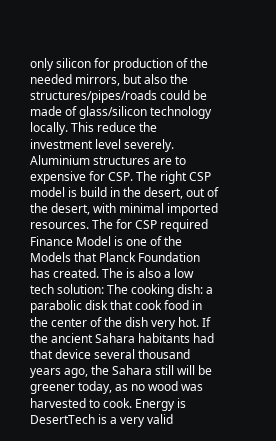only silicon for production of the needed mirrors, but also the structures/pipes/roads could be made of glass/silicon technology locally. This reduce the investment level severely. Aluminium structures are to expensive for CSP. The right CSP model is build in the desert, out of the desert, with minimal imported resources. The for CSP required Finance Model is one of the Models that Planck Foundation has created. The is also a low tech solution: The cooking dish: a parabolic disk that cook food in the center of the dish very hot. If the ancient Sahara habitants had that device several thousand years ago, the Sahara still will be greener today, as no wood was harvested to cook. Energy is DesertTech is a very valid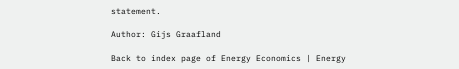statement.

Author: Gijs Graafland

Back to index page of Energy Economics | Energy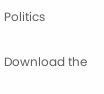Politics

Download the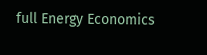full Energy Economics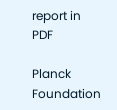report in PDF

Planck Foundation